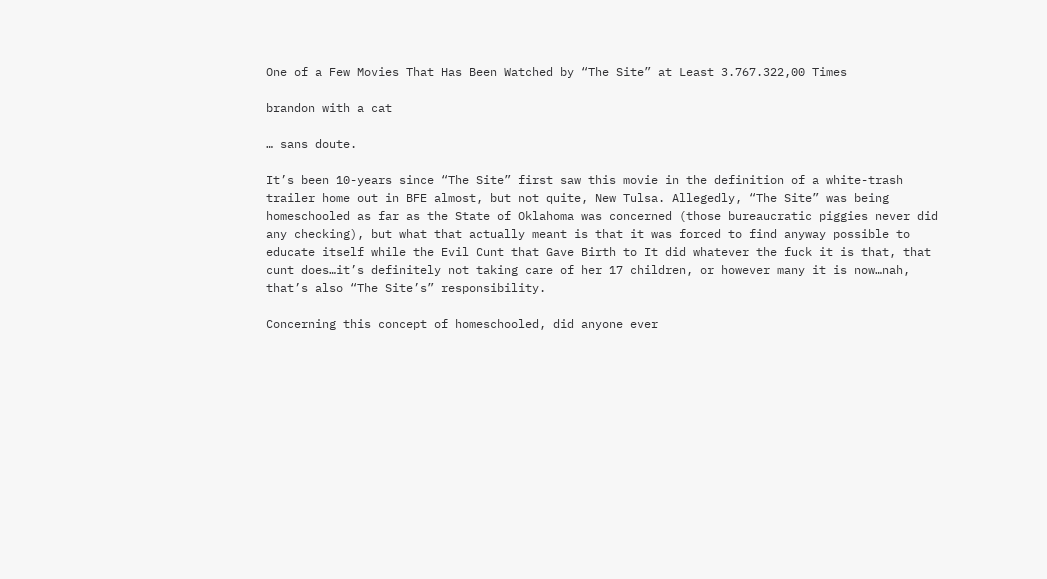One of a Few Movies That Has Been Watched by “The Site” at Least 3.767.322,00 Times

brandon with a cat

… sans doute.

It’s been 10-years since “The Site” first saw this movie in the definition of a white-trash trailer home out in BFE almost, but not quite, New Tulsa. Allegedly, “The Site” was being homeschooled as far as the State of Oklahoma was concerned (those bureaucratic piggies never did any checking), but what that actually meant is that it was forced to find anyway possible to educate itself while the Evil Cunt that Gave Birth to It did whatever the fuck it is that, that cunt does…it’s definitely not taking care of her 17 children, or however many it is now…nah, that’s also “The Site’s” responsibility.

Concerning this concept of homeschooled, did anyone ever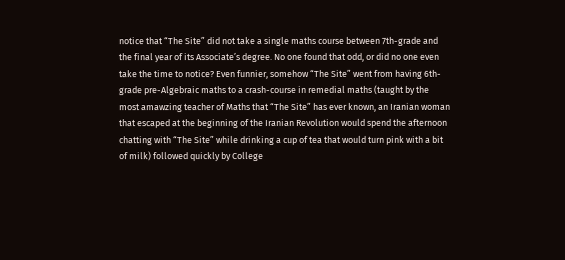notice that “The Site” did not take a single maths course between 7th-grade and the final year of its Associate’s degree. No one found that odd, or did no one even take the time to notice? Even funnier, somehow “The Site” went from having 6th-grade pre-Algebraic maths to a crash-course in remedial maths (taught by the most amawzing teacher of Maths that “The Site” has ever known, an Iranian woman that escaped at the beginning of the Iranian Revolution would spend the afternoon chatting with “The Site” while drinking a cup of tea that would turn pink with a bit of milk) followed quickly by College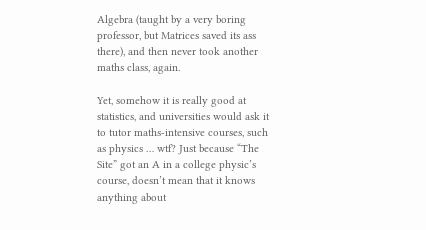Algebra (taught by a very boring professor, but Matrices saved its ass there), and then never took another maths class, again.

Yet, somehow it is really good at statistics, and universities would ask it to tutor maths-intensive courses, such as physics … wtf? Just because “The Site” got an A in a college physic’s course, doesn’t mean that it knows anything about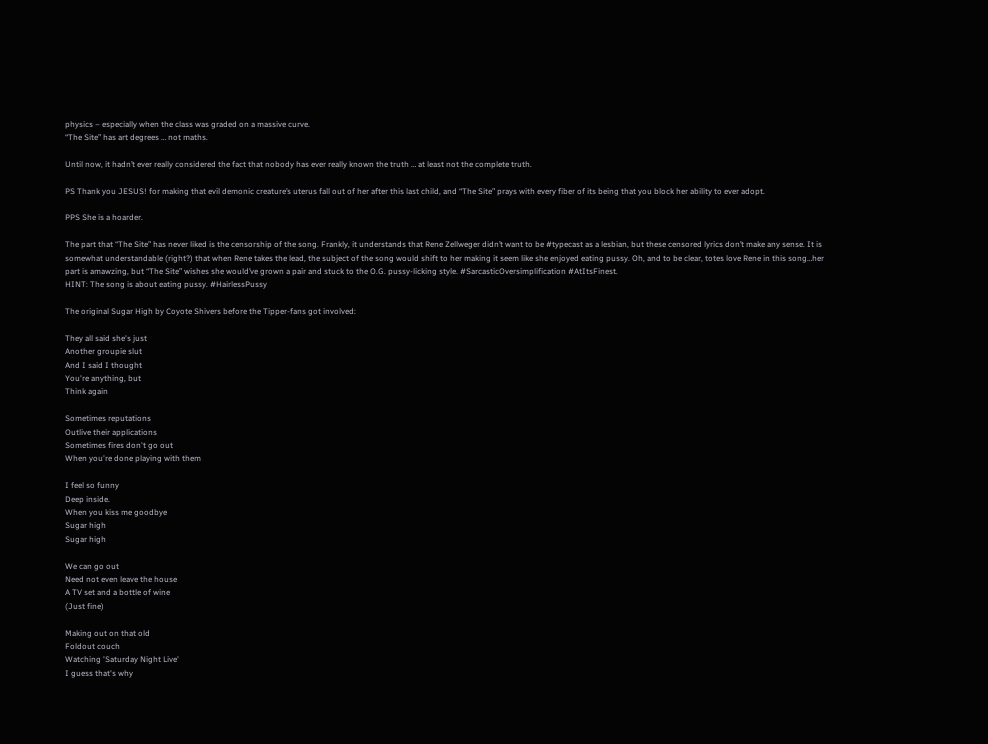physics – especially when the class was graded on a massive curve.
“The Site” has art degrees … not maths.

Until now, it hadn’t ever really considered the fact that nobody has ever really known the truth … at least not the complete truth.

PS Thank you JESUS! for making that evil demonic creature’s uterus fall out of her after this last child, and “The Site” prays with every fiber of its being that you block her ability to ever adopt.

PPS She is a hoarder.

The part that “The Site” has never liked is the censorship of the song. Frankly, it understands that Rene Zellweger didn’t want to be #typecast as a lesbian, but these censored lyrics don’t make any sense. It is somewhat understandable (right?) that when Rene takes the lead, the subject of the song would shift to her making it seem like she enjoyed eating pussy. Oh, and to be clear, totes love Rene in this song…her part is amawzing, but “The Site” wishes she would’ve grown a pair and stuck to the O.G. pussy-licking style. #SarcasticOversimplification #AtItsFinest.
HINT: The song is about eating pussy. #HairlessPussy

The original Sugar High by Coyote Shivers before the Tipper-fans got involved:

They all said she's just
Another groupie slut
And I said I thought
You're anything, but
Think again

Sometimes reputations
Outlive their applications
Sometimes fires don't go out
When you're done playing with them

I feel so funny
Deep inside.
When you kiss me goodbye
Sugar high
Sugar high

We can go out
Need not even leave the house
A TV set and a bottle of wine
(Just fine)

Making out on that old
Foldout couch
Watching 'Saturday Night Live'
I guess that's why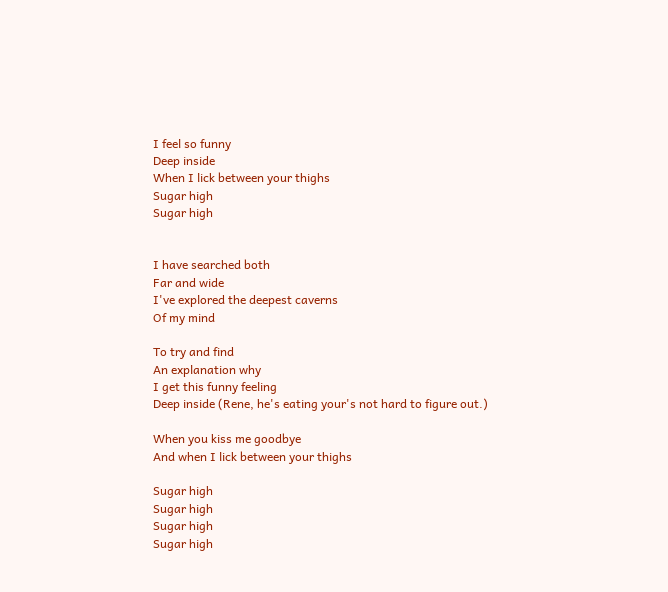I feel so funny
Deep inside
When I lick between your thighs
Sugar high
Sugar high


I have searched both
Far and wide
I've explored the deepest caverns
Of my mind

To try and find
An explanation why
I get this funny feeling
Deep inside (Rene, he's eating your's not hard to figure out.)

When you kiss me goodbye
And when I lick between your thighs

Sugar high
Sugar high
Sugar high
Sugar high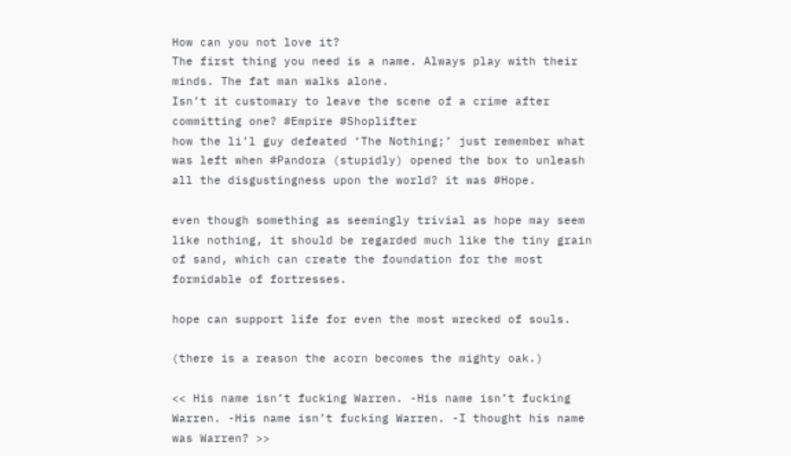How can you not love it?
The first thing you need is a name. Always play with their minds. The fat man walks alone.
Isn’t it customary to leave the scene of a crime after committing one? #Empire #Shoplifter
how the li’l guy defeated ‘The Nothing;’ just remember what was left when #Pandora (stupidly) opened the box to unleash all the disgustingness upon the world? it was #Hope.

even though something as seemingly trivial as hope may seem like nothing, it should be regarded much like the tiny grain of sand, which can create the foundation for the most formidable of fortresses.

hope can support life for even the most wrecked of souls.

(there is a reason the acorn becomes the mighty oak.)

<< His name isn’t fucking Warren. -His name isn’t fucking Warren. -His name isn’t fucking Warren. -I thought his name was Warren? >>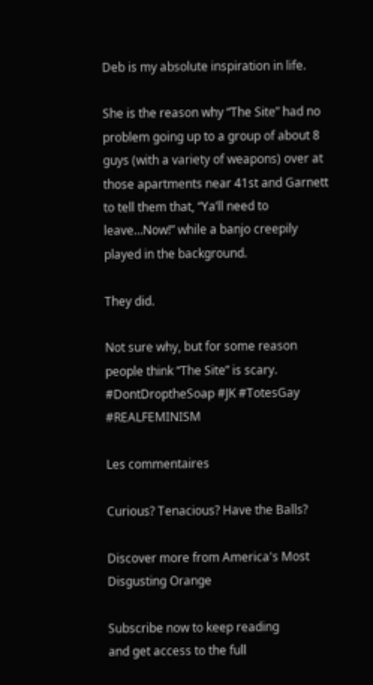Deb is my absolute inspiration in life.

She is the reason why “The Site” had no problem going up to a group of about 8 guys (with a variety of weapons) over at those apartments near 41st and Garnett to tell them that, “Ya’ll need to leave…Now!” while a banjo creepily played in the background.

They did.

Not sure why, but for some reason people think “The Site” is scary.
#DontDroptheSoap #JK #TotesGay #REALFEMINISM

Les commentaires

Curious? Tenacious? Have the Balls?

Discover more from America's Most Disgusting Orange

Subscribe now to keep reading
and get access to the full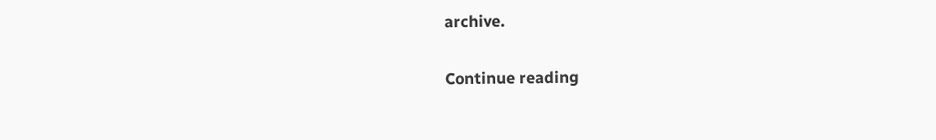archive.

Continue reading